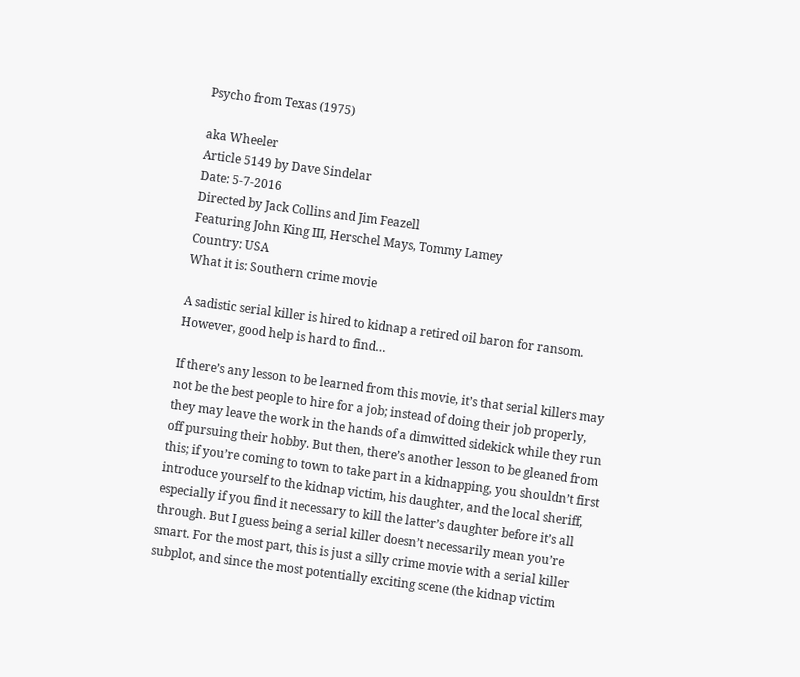Psycho from Texas (1975)

aka Wheeler
Article 5149 by Dave Sindelar
Date: 5-7-2016
Directed by Jack Collins and Jim Feazell
Featuring John King III, Herschel Mays, Tommy Lamey
Country: USA
What it is: Southern crime movie

A sadistic serial killer is hired to kidnap a retired oil baron for ransom. However, good help is hard to find…

If there’s any lesson to be learned from this movie, it’s that serial killers may not be the best people to hire for a job; instead of doing their job properly, they may leave the work in the hands of a dimwitted sidekick while they run off pursuing their hobby. But then, there’s another lesson to be gleaned from this; if you’re coming to town to take part in a kidnapping, you shouldn’t first introduce yourself to the kidnap victim, his daughter, and the local sheriff, especially if you find it necessary to kill the latter’s daughter before it’s all through. But I guess being a serial killer doesn’t necessarily mean you’re smart. For the most part, this is just a silly crime movie with a serial killer subplot, and since the most potentially exciting scene (the kidnap victim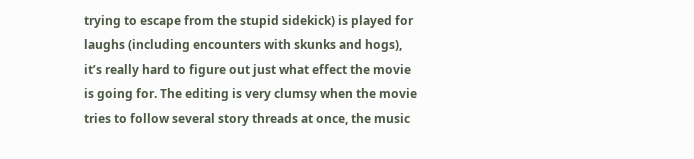trying to escape from the stupid sidekick) is played for laughs (including encounters with skunks and hogs), it’s really hard to figure out just what effect the movie is going for. The editing is very clumsy when the movie tries to follow several story threads at once, the music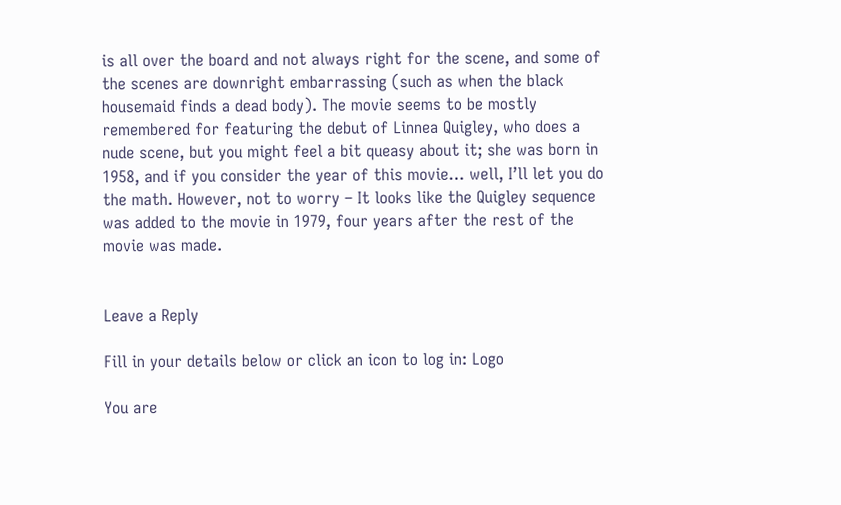is all over the board and not always right for the scene, and some of the scenes are downright embarrassing (such as when the black housemaid finds a dead body). The movie seems to be mostly remembered for featuring the debut of Linnea Quigley, who does a nude scene, but you might feel a bit queasy about it; she was born in 1958, and if you consider the year of this movie… well, I’ll let you do the math. However, not to worry – It looks like the Quigley sequence was added to the movie in 1979, four years after the rest of the movie was made.


Leave a Reply

Fill in your details below or click an icon to log in: Logo

You are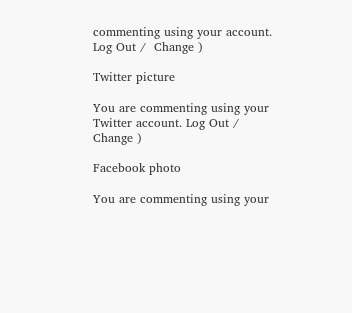commenting using your account. Log Out /  Change )

Twitter picture

You are commenting using your Twitter account. Log Out /  Change )

Facebook photo

You are commenting using your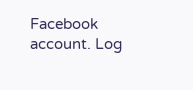Facebook account. Log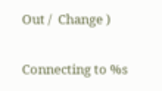Out /  Change )

Connecting to %s